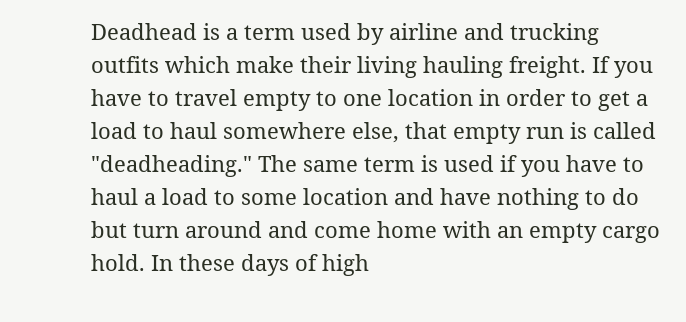Deadhead is a term used by airline and trucking outfits which make their living hauling freight. If you have to travel empty to one location in order to get a load to haul somewhere else, that empty run is called "deadheading." The same term is used if you have to haul a load to some location and have nothing to do but turn around and come home with an empty cargo hold. In these days of high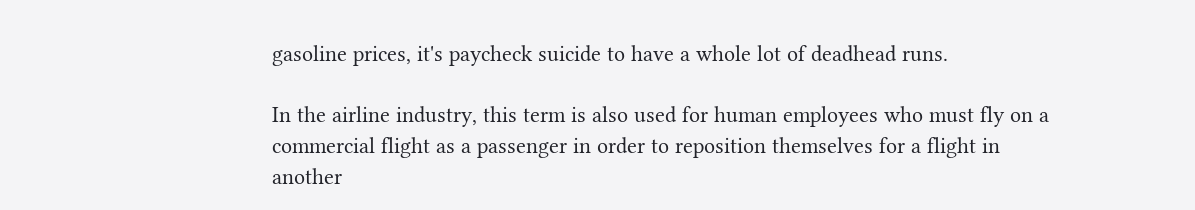gasoline prices, it's paycheck suicide to have a whole lot of deadhead runs.

In the airline industry, this term is also used for human employees who must fly on a commercial flight as a passenger in order to reposition themselves for a flight in another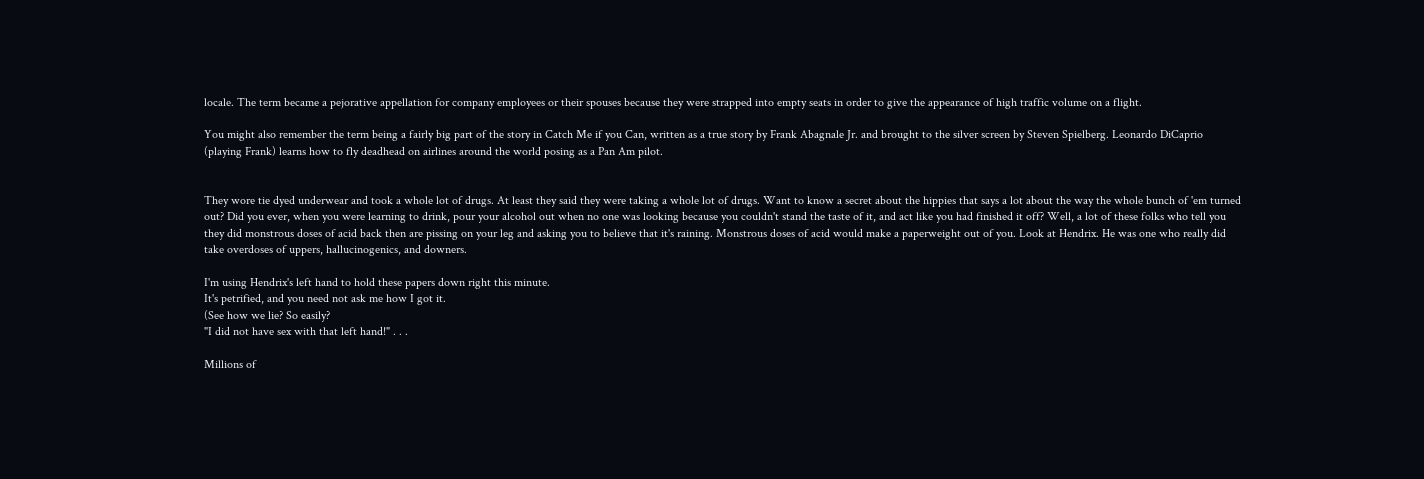locale. The term became a pejorative appellation for company employees or their spouses because they were strapped into empty seats in order to give the appearance of high traffic volume on a flight.

You might also remember the term being a fairly big part of the story in Catch Me if you Can, written as a true story by Frank Abagnale Jr. and brought to the silver screen by Steven Spielberg. Leonardo DiCaprio (playing Frank) learns how to fly deadhead on airlines around the world posing as a Pan Am pilot.


They wore tie dyed underwear and took a whole lot of drugs. At least they said they were taking a whole lot of drugs. Want to know a secret about the hippies that says a lot about the way the whole bunch of 'em turned out? Did you ever, when you were learning to drink, pour your alcohol out when no one was looking because you couldn't stand the taste of it, and act like you had finished it off? Well, a lot of these folks who tell you they did monstrous doses of acid back then are pissing on your leg and asking you to believe that it's raining. Monstrous doses of acid would make a paperweight out of you. Look at Hendrix. He was one who really did take overdoses of uppers, hallucinogenics, and downers.

I'm using Hendrix's left hand to hold these papers down right this minute.
It's petrified, and you need not ask me how I got it.
(See how we lie? So easily?
"I did not have sex with that left hand!" . . .

Millions of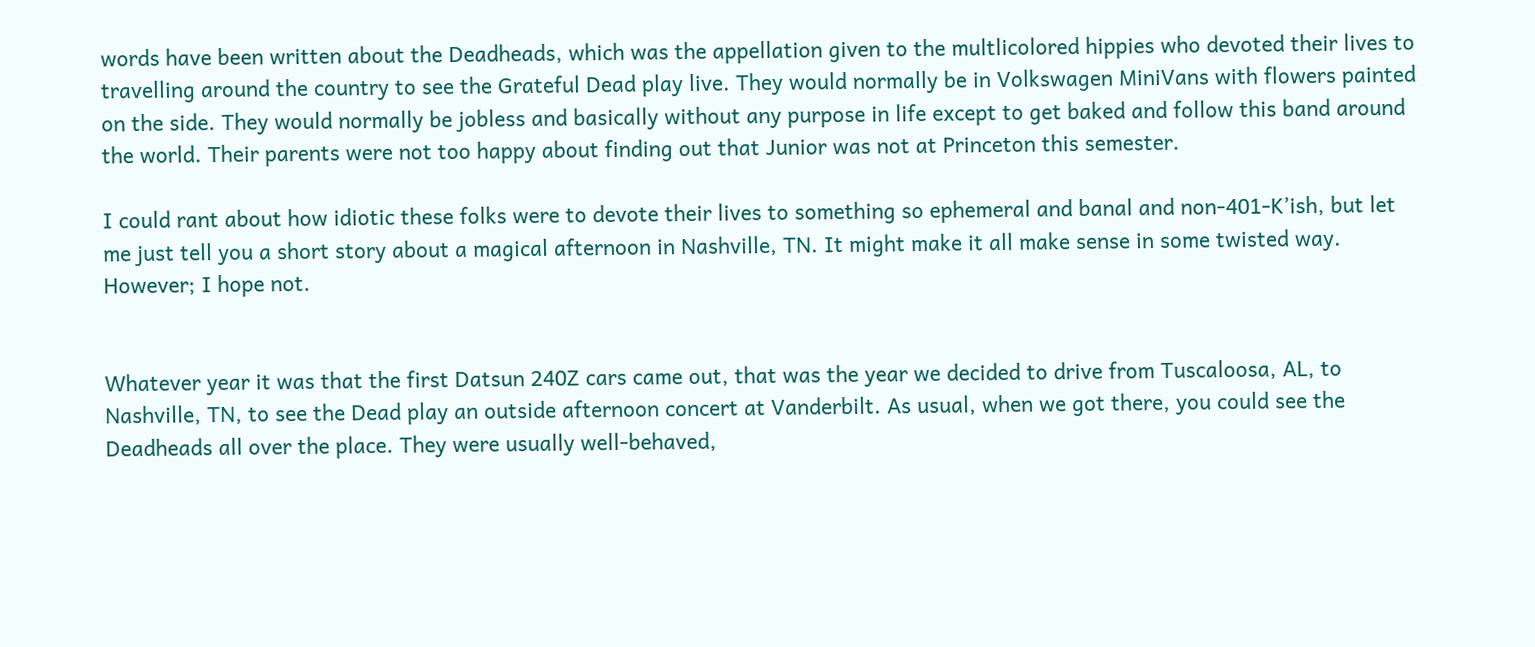words have been written about the Deadheads, which was the appellation given to the multlicolored hippies who devoted their lives to travelling around the country to see the Grateful Dead play live. They would normally be in Volkswagen MiniVans with flowers painted on the side. They would normally be jobless and basically without any purpose in life except to get baked and follow this band around the world. Their parents were not too happy about finding out that Junior was not at Princeton this semester.

I could rant about how idiotic these folks were to devote their lives to something so ephemeral and banal and non-401-K’ish, but let me just tell you a short story about a magical afternoon in Nashville, TN. It might make it all make sense in some twisted way. However; I hope not.


Whatever year it was that the first Datsun 240Z cars came out, that was the year we decided to drive from Tuscaloosa, AL, to Nashville, TN, to see the Dead play an outside afternoon concert at Vanderbilt. As usual, when we got there, you could see the Deadheads all over the place. They were usually well-behaved,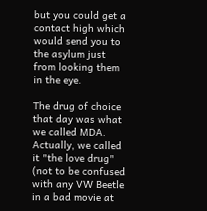but you could get a contact high which would send you to the asylum just from looking them in the eye.

The drug of choice that day was what we called MDA. Actually, we called it "the love drug" (not to be confused with any VW Beetle in a bad movie at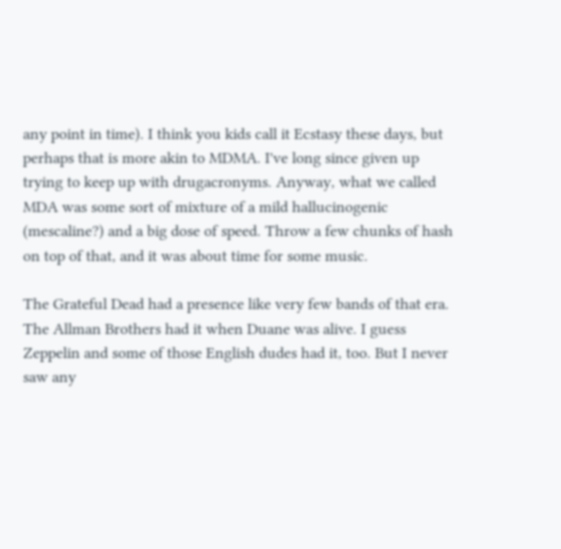any point in time). I think you kids call it Ecstasy these days, but perhaps that is more akin to MDMA. I've long since given up trying to keep up with drugacronyms. Anyway, what we called MDA was some sort of mixture of a mild hallucinogenic (mescaline?) and a big dose of speed. Throw a few chunks of hash on top of that, and it was about time for some music.

The Grateful Dead had a presence like very few bands of that era. The Allman Brothers had it when Duane was alive. I guess Zeppelin and some of those English dudes had it, too. But I never saw any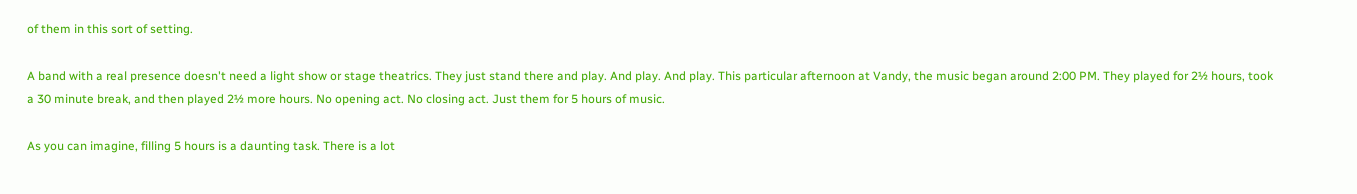of them in this sort of setting.

A band with a real presence doesn't need a light show or stage theatrics. They just stand there and play. And play. And play. This particular afternoon at Vandy, the music began around 2:00 PM. They played for 2½ hours, took a 30 minute break, and then played 2½ more hours. No opening act. No closing act. Just them for 5 hours of music.

As you can imagine, filling 5 hours is a daunting task. There is a lot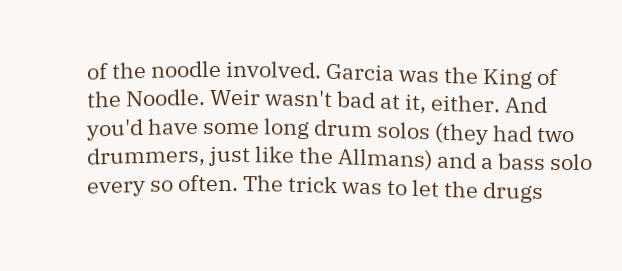of the noodle involved. Garcia was the King of the Noodle. Weir wasn't bad at it, either. And you'd have some long drum solos (they had two drummers, just like the Allmans) and a bass solo every so often. The trick was to let the drugs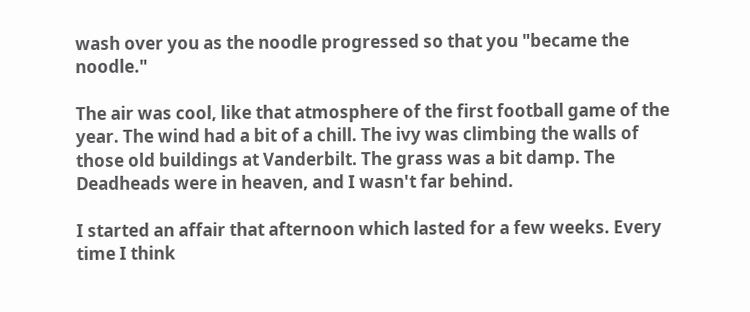wash over you as the noodle progressed so that you "became the noodle."

The air was cool, like that atmosphere of the first football game of the year. The wind had a bit of a chill. The ivy was climbing the walls of those old buildings at Vanderbilt. The grass was a bit damp. The Deadheads were in heaven, and I wasn't far behind.

I started an affair that afternoon which lasted for a few weeks. Every time I think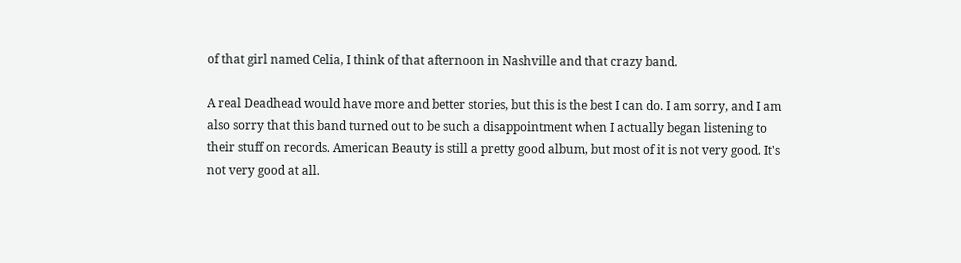of that girl named Celia, I think of that afternoon in Nashville and that crazy band.

A real Deadhead would have more and better stories, but this is the best I can do. I am sorry, and I am also sorry that this band turned out to be such a disappointment when I actually began listening to their stuff on records. American Beauty is still a pretty good album, but most of it is not very good. It's not very good at all.